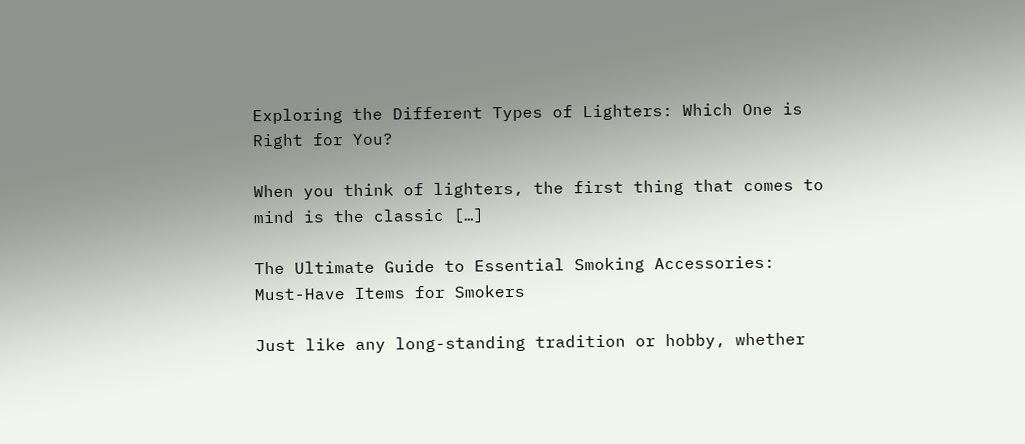Exploring the Different Types of Lighters: Which One is Right for You?

When you think of lighters, the first thing that comes to mind is the classic […]

The Ultimate Guide to Essential Smoking Accessories: Must-Have Items for Smokers

Just like any long-standing tradition or hobby, whether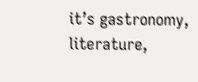it’s gastronomy, literature,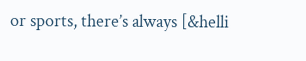or sports, there’s always [&helli